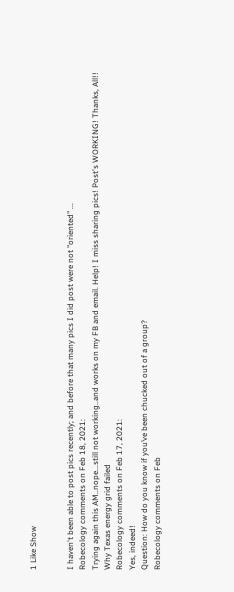1 Like Show


I haven't been able to post pics recently; and before that many pics I did post were not "oriented" ...
Robecology comments on Feb 18, 2021:
Trying again this AM..nope...still not working..and works on my FB and email. Help! I miss sharing pics! Post's WORKING! Thanks, All!!
Why Texas energy grid failed
Robecology comments on Feb 17, 2021:
Yes, indeed!
Question: How do you know if you’ve been chucked out of a group?
Robecology comments on Feb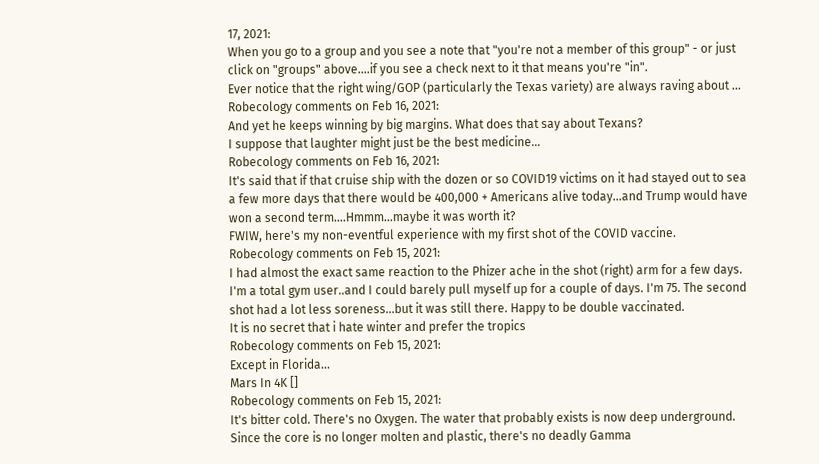17, 2021:
When you go to a group and you see a note that "you're not a member of this group" - or just click on "groups" above....if you see a check next to it that means you're "in".
Ever notice that the right wing/GOP (particularly the Texas variety) are always raving about ...
Robecology comments on Feb 16, 2021:
And yet he keeps winning by big margins. What does that say about Texans?
I suppose that laughter might just be the best medicine...
Robecology comments on Feb 16, 2021:
It's said that if that cruise ship with the dozen or so COVID19 victims on it had stayed out to sea a few more days that there would be 400,000 + Americans alive today...and Trump would have won a second term....Hmmm...maybe it was worth it?
FWIW, here's my non-eventful experience with my first shot of the COVID vaccine.
Robecology comments on Feb 15, 2021:
I had almost the exact same reaction to the Phizer ache in the shot (right) arm for a few days. I'm a total gym user..and I could barely pull myself up for a couple of days. I'm 75. The second shot had a lot less soreness...but it was still there. Happy to be double vaccinated.
It is no secret that i hate winter and prefer the tropics
Robecology comments on Feb 15, 2021:
Except in Florida...
Mars In 4K []
Robecology comments on Feb 15, 2021:
It's bitter cold. There's no Oxygen. The water that probably exists is now deep underground. Since the core is no longer molten and plastic, there's no deadly Gamma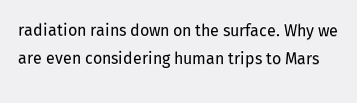radiation rains down on the surface. Why we are even considering human trips to Mars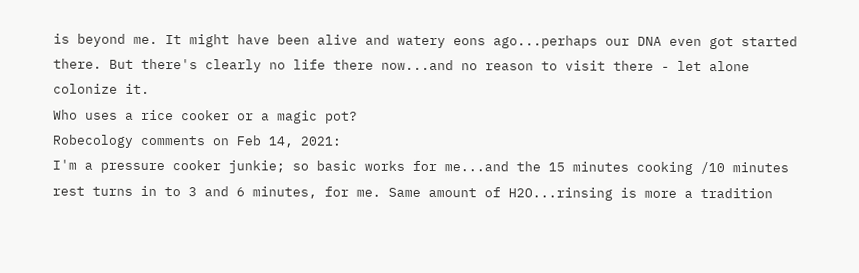is beyond me. It might have been alive and watery eons ago...perhaps our DNA even got started there. But there's clearly no life there now...and no reason to visit there - let alone colonize it.
Who uses a rice cooker or a magic pot?
Robecology comments on Feb 14, 2021:
I'm a pressure cooker junkie; so basic works for me...and the 15 minutes cooking /10 minutes rest turns in to 3 and 6 minutes, for me. Same amount of H2O...rinsing is more a tradition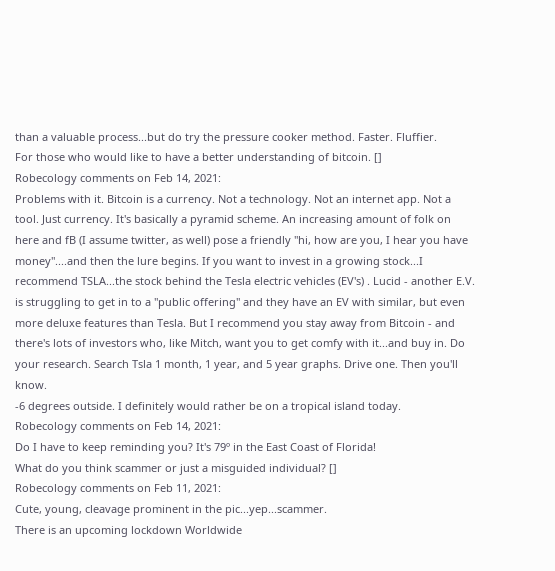than a valuable process...but do try the pressure cooker method. Faster. Fluffier.
For those who would like to have a better understanding of bitcoin. []
Robecology comments on Feb 14, 2021:
Problems with it. Bitcoin is a currency. Not a technology. Not an internet app. Not a tool. Just currency. It's basically a pyramid scheme. An increasing amount of folk on here and fB (I assume twitter, as well) pose a friendly "hi, how are you, I hear you have money"....and then the lure begins. If you want to invest in a growing stock...I recommend TSLA...the stock behind the Tesla electric vehicles (EV's) . Lucid - another E.V. is struggling to get in to a "public offering" and they have an EV with similar, but even more deluxe features than Tesla. But I recommend you stay away from Bitcoin - and there's lots of investors who, like Mitch, want you to get comfy with it...and buy in. Do your research. Search Tsla 1 month, 1 year, and 5 year graphs. Drive one. Then you'll know.
-6 degrees outside. I definitely would rather be on a tropical island today.
Robecology comments on Feb 14, 2021:
Do I have to keep reminding you? It's 79º in the East Coast of Florida!
What do you think scammer or just a misguided individual? []
Robecology comments on Feb 11, 2021:
Cute, young, cleavage prominent in the pic...yep...scammer.
There is an upcoming lockdown Worldwide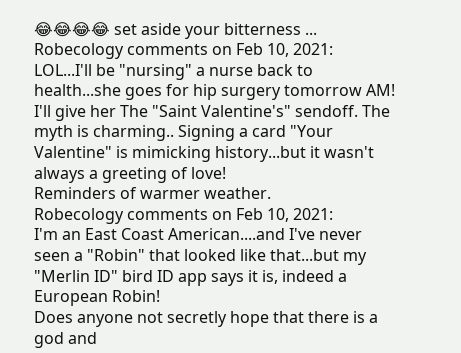😂😂😂😂 set aside your bitterness ...
Robecology comments on Feb 10, 2021:
LOL...I'll be "nursing" a nurse back to health...she goes for hip surgery tomorrow AM! I'll give her The "Saint Valentine's" sendoff. The myth is charming.. Signing a card "Your Valentine" is mimicking history...but it wasn't always a greeting of love!
Reminders of warmer weather.
Robecology comments on Feb 10, 2021:
I'm an East Coast American....and I've never seen a "Robin" that looked like that...but my "Merlin ID" bird ID app says it is, indeed a European Robin!
Does anyone not secretly hope that there is a god and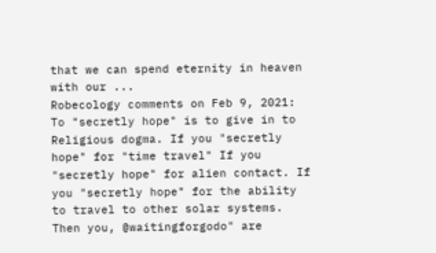that we can spend eternity in heaven with our ...
Robecology comments on Feb 9, 2021:
To "secretly hope" is to give in to Religious dogma. If you "secretly hope" for "time travel" If you "secretly hope" for alien contact. If you "secretly hope" for the ability to travel to other solar systems. Then you, @waitingforgodo" are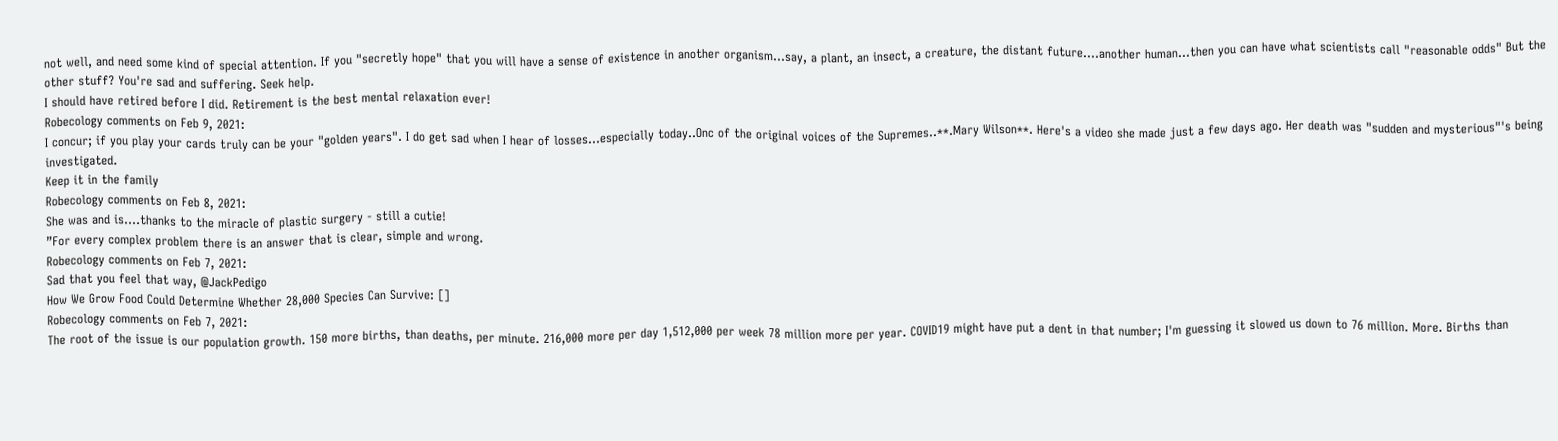not well, and need some kind of special attention. If you "secretly hope" that you will have a sense of existence in another organism...say, a plant, an insect, a creature, the distant future....another human...then you can have what scientists call "reasonable odds" But the other stuff? You're sad and suffering. Seek help.
I should have retired before I did. Retirement is the best mental relaxation ever!
Robecology comments on Feb 9, 2021:
I concur; if you play your cards truly can be your "golden years". I do get sad when I hear of losses...especially today..Onc of the original voices of the Supremes..**.Mary Wilson**. Here's a video she made just a few days ago. Her death was "sudden and mysterious"'s being investigated.
Keep it in the family
Robecology comments on Feb 8, 2021:
She was and is....thanks to the miracle of plastic surgery - still a cutie!
”For every complex problem there is an answer that is clear, simple and wrong.
Robecology comments on Feb 7, 2021:
Sad that you feel that way, @JackPedigo
How We Grow Food Could Determine Whether 28,000 Species Can Survive: []
Robecology comments on Feb 7, 2021:
The root of the issue is our population growth. 150 more births, than deaths, per minute. 216,000 more per day 1,512,000 per week 78 million more per year. COVID19 might have put a dent in that number; I'm guessing it slowed us down to 76 million. More. Births than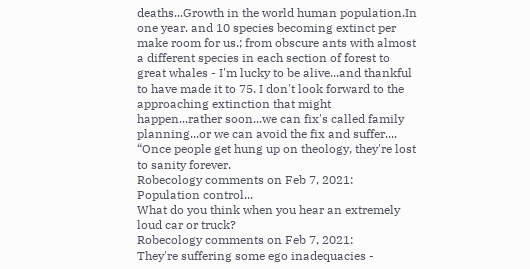deaths...Growth in the world human population.In one year. and 10 species becoming extinct per make room for us.; from obscure ants with almost a different species in each section of forest to great whales - I'm lucky to be alive...and thankful to have made it to 75. I don't look forward to the approaching extinction that might happen...rather soon...we can fix's called family planning...or we can avoid the fix and suffer....
“Once people get hung up on theology, they're lost to sanity forever.
Robecology comments on Feb 7, 2021:
Population control...
What do you think when you hear an extremely loud car or truck?
Robecology comments on Feb 7, 2021:
They're suffering some ego inadequacies -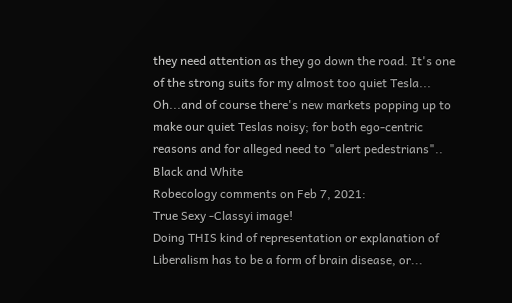they need attention as they go down the road. It's one of the strong suits for my almost too quiet Tesla... Oh...and of course there's new markets popping up to make our quiet Teslas noisy; for both ego-centric reasons and for alleged need to "alert pedestrians"..
Black and White
Robecology comments on Feb 7, 2021:
True Sexy -Classyi image!
Doing THIS kind of representation or explanation of Liberalism has to be a form of brain disease, or...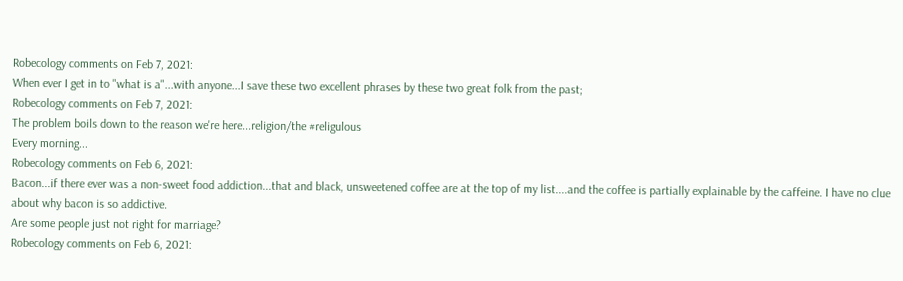Robecology comments on Feb 7, 2021:
When ever I get in to "what is a"...with anyone...I save these two excellent phrases by these two great folk from the past;
Robecology comments on Feb 7, 2021:
The problem boils down to the reason we're here...religion/the #religulous
Every morning...
Robecology comments on Feb 6, 2021:
Bacon...if there ever was a non-sweet food addiction...that and black, unsweetened coffee are at the top of my list....and the coffee is partially explainable by the caffeine. I have no clue about why bacon is so addictive.
Are some people just not right for marriage?
Robecology comments on Feb 6, 2021: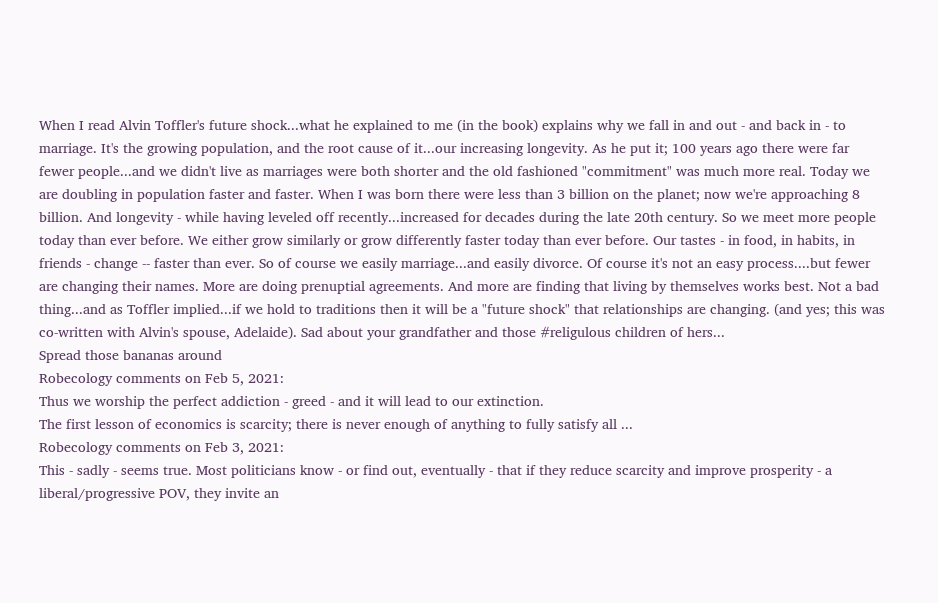When I read Alvin Toffler's future shock...what he explained to me (in the book) explains why we fall in and out - and back in - to marriage. It's the growing population, and the root cause of it...our increasing longevity. As he put it; 100 years ago there were far fewer people...and we didn't live as marriages were both shorter and the old fashioned "commitment" was much more real. Today we are doubling in population faster and faster. When I was born there were less than 3 billion on the planet; now we're approaching 8 billion. And longevity - while having leveled off recently...increased for decades during the late 20th century. So we meet more people today than ever before. We either grow similarly or grow differently faster today than ever before. Our tastes - in food, in habits, in friends - change -- faster than ever. So of course we easily marriage...and easily divorce. Of course it's not an easy process....but fewer are changing their names. More are doing prenuptial agreements. And more are finding that living by themselves works best. Not a bad thing...and as Toffler implied...if we hold to traditions then it will be a "future shock" that relationships are changing. (and yes; this was co-written with Alvin's spouse, Adelaide). Sad about your grandfather and those #religulous children of hers...
Spread those bananas around
Robecology comments on Feb 5, 2021:
Thus we worship the perfect addiction - greed - and it will lead to our extinction.
The first lesson of economics is scarcity; there is never enough of anything to fully satisfy all ...
Robecology comments on Feb 3, 2021:
This - sadly - seems true. Most politicians know - or find out, eventually - that if they reduce scarcity and improve prosperity - a liberal/progressive POV, they invite an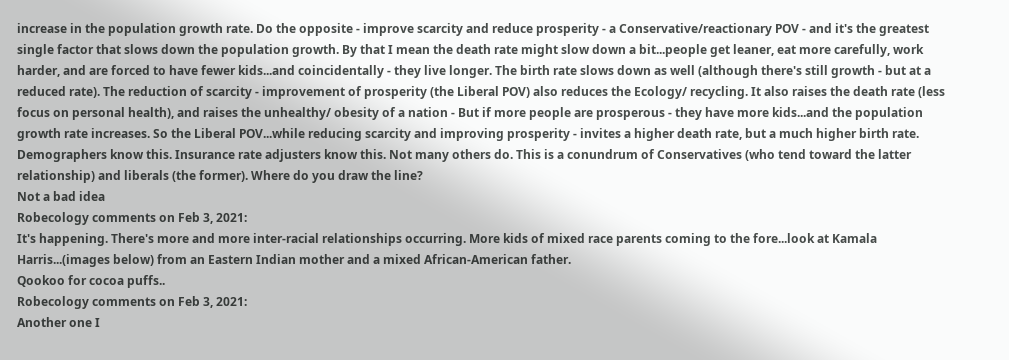increase in the population growth rate. Do the opposite - improve scarcity and reduce prosperity - a Conservative/reactionary POV - and it's the greatest single factor that slows down the population growth. By that I mean the death rate might slow down a bit...people get leaner, eat more carefully, work harder, and are forced to have fewer kids...and coincidentally - they live longer. The birth rate slows down as well (although there's still growth - but at a reduced rate). The reduction of scarcity - improvement of prosperity (the Liberal POV) also reduces the Ecology/ recycling. It also raises the death rate (less focus on personal health), and raises the unhealthy/ obesity of a nation - But if more people are prosperous - they have more kids...and the population growth rate increases. So the Liberal POV...while reducing scarcity and improving prosperity - invites a higher death rate, but a much higher birth rate. Demographers know this. Insurance rate adjusters know this. Not many others do. This is a conundrum of Conservatives (who tend toward the latter relationship) and liberals (the former). Where do you draw the line?
Not a bad idea
Robecology comments on Feb 3, 2021:
It's happening. There's more and more inter-racial relationships occurring. More kids of mixed race parents coming to the fore...look at Kamala Harris...(images below) from an Eastern Indian mother and a mixed African-American father.
Qookoo for cocoa puffs..
Robecology comments on Feb 3, 2021:
Another one I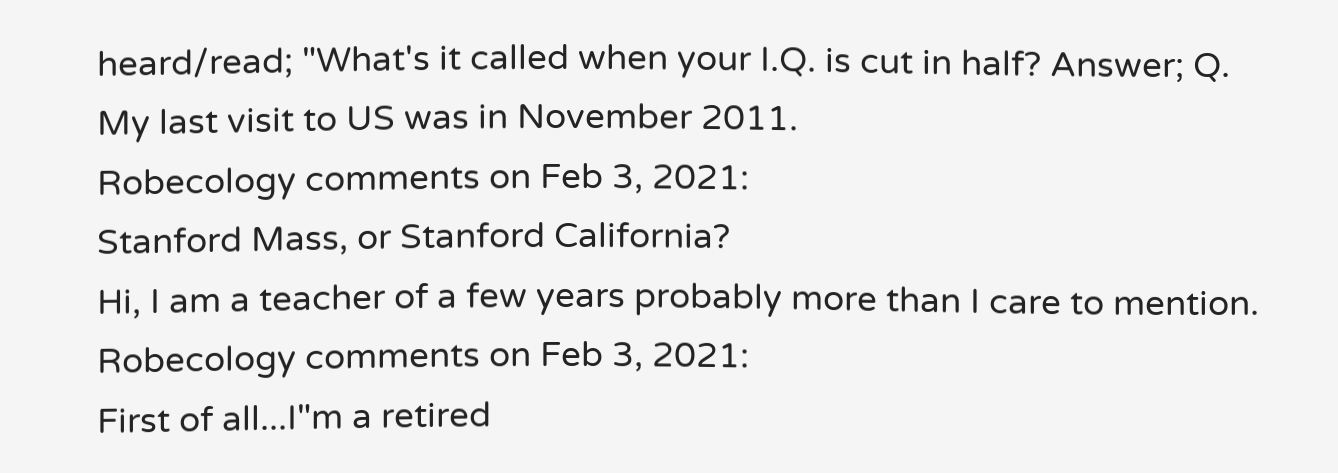heard/read; "What's it called when your I.Q. is cut in half? Answer; Q.
My last visit to US was in November 2011.
Robecology comments on Feb 3, 2021:
Stanford Mass, or Stanford California?
Hi, I am a teacher of a few years probably more than I care to mention.
Robecology comments on Feb 3, 2021:
First of all...I"m a retired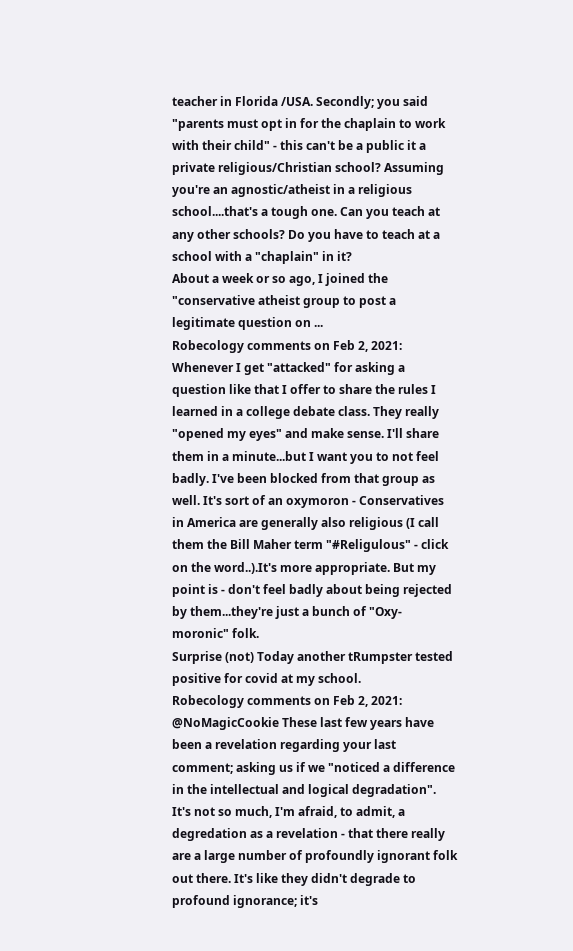teacher in Florida /USA. Secondly; you said "parents must opt in for the chaplain to work with their child" - this can't be a public it a private religious/Christian school? Assuming you're an agnostic/atheist in a religious school....that's a tough one. Can you teach at any other schools? Do you have to teach at a school with a "chaplain" in it?
About a week or so ago, I joined the "conservative atheist group to post a legitimate question on ...
Robecology comments on Feb 2, 2021:
Whenever I get "attacked" for asking a question like that I offer to share the rules I learned in a college debate class. They really "opened my eyes" and make sense. I'll share them in a minute...but I want you to not feel badly. I've been blocked from that group as well. It's sort of an oxymoron - Conservatives in America are generally also religious (I call them the Bill Maher term "#Religulous" - click on the word..).It's more appropriate. But my point is - don't feel badly about being rejected by them...they're just a bunch of "Oxy-moronic" folk.
Surprise (not) Today another tRumpster tested positive for covid at my school.
Robecology comments on Feb 2, 2021:
@NoMagicCookie These last few years have been a revelation regarding your last comment; asking us if we "noticed a difference in the intellectual and logical degradation". It's not so much, I'm afraid, to admit, a degredation as a revelation - that there really are a large number of profoundly ignorant folk out there. It's like they didn't degrade to profound ignorance; it's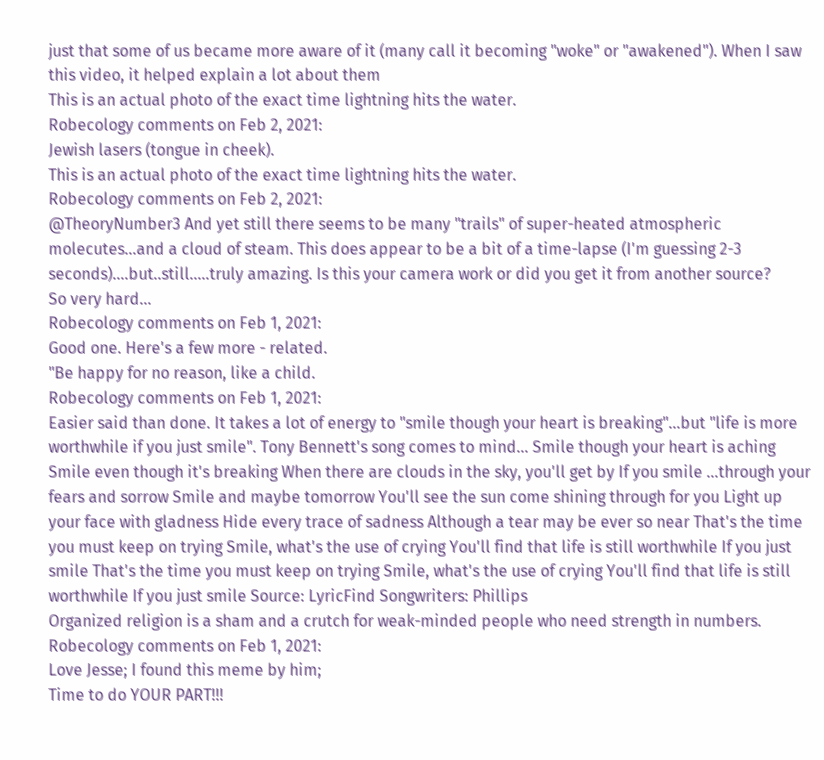just that some of us became more aware of it (many call it becoming "woke" or "awakened"). When I saw this video, it helped explain a lot about them
This is an actual photo of the exact time lightning hits the water.
Robecology comments on Feb 2, 2021:
Jewish lasers (tongue in cheek).
This is an actual photo of the exact time lightning hits the water.
Robecology comments on Feb 2, 2021:
@TheoryNumber3 And yet still there seems to be many "trails" of super-heated atmospheric molecutes...and a cloud of steam. This does appear to be a bit of a time-lapse (I'm guessing 2-3 seconds)....but..still.....truly amazing. Is this your camera work or did you get it from another source?
So very hard...
Robecology comments on Feb 1, 2021:
Good one. Here's a few more - related.
"Be happy for no reason, like a child.
Robecology comments on Feb 1, 2021:
Easier said than done. It takes a lot of energy to "smile though your heart is breaking"...but "life is more worthwhile if you just smile". Tony Bennett's song comes to mind... Smile though your heart is aching Smile even though it's breaking When there are clouds in the sky, you'll get by If you smile ...through your fears and sorrow Smile and maybe tomorrow You'll see the sun come shining through for you Light up your face with gladness Hide every trace of sadness Although a tear may be ever so near That's the time you must keep on trying Smile, what's the use of crying You'll find that life is still worthwhile If you just smile That's the time you must keep on trying Smile, what's the use of crying You'll find that life is still worthwhile If you just smile Source: LyricFind Songwriters: Phillips
Organized religion is a sham and a crutch for weak-minded people who need strength in numbers.
Robecology comments on Feb 1, 2021:
Love Jesse; I found this meme by him;
Time to do YOUR PART!!!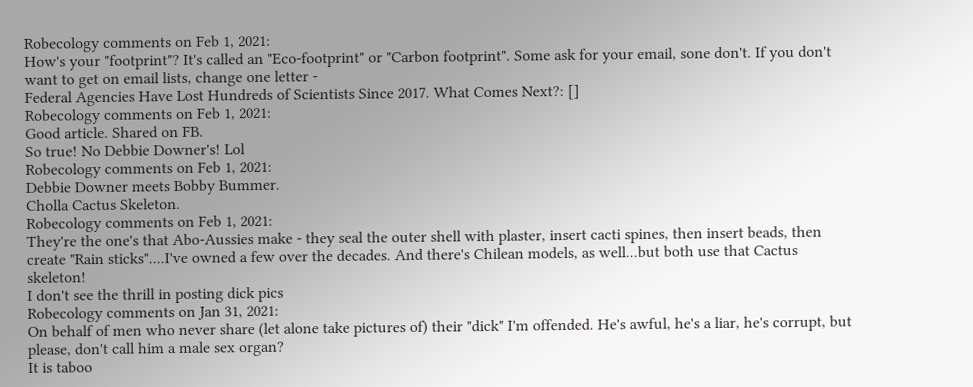Robecology comments on Feb 1, 2021:
How's your "footprint"? It's called an "Eco-footprint" or "Carbon footprint". Some ask for your email, sone don't. If you don't want to get on email lists, change one letter -
Federal Agencies Have Lost Hundreds of Scientists Since 2017. What Comes Next?: []
Robecology comments on Feb 1, 2021:
Good article. Shared on FB.
So true! No Debbie Downer's! Lol
Robecology comments on Feb 1, 2021:
Debbie Downer meets Bobby Bummer.
Cholla Cactus Skeleton.
Robecology comments on Feb 1, 2021:
They're the one's that Abo-Aussies make - they seal the outer shell with plaster, insert cacti spines, then insert beads, then create "Rain sticks"....I've owned a few over the decades. And there's Chilean models, as well...but both use that Cactus skeleton!
I don't see the thrill in posting dick pics
Robecology comments on Jan 31, 2021:
On behalf of men who never share (let alone take pictures of) their "dick" I'm offended. He's awful, he's a liar, he's corrupt, but please, don't call him a male sex organ?
It is taboo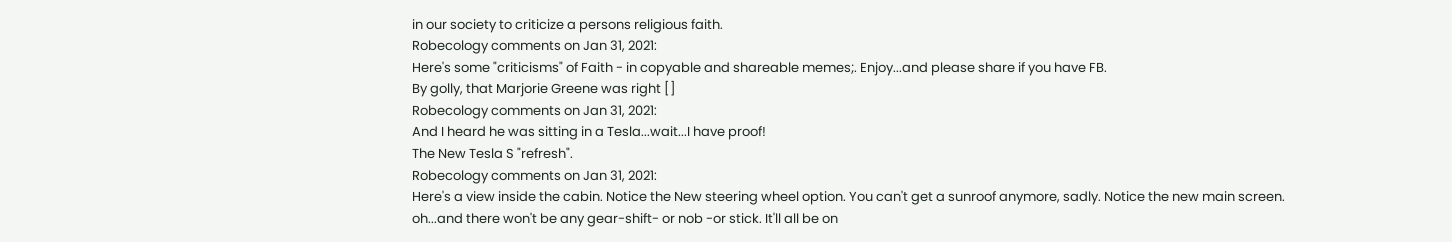in our society to criticize a persons religious faith.
Robecology comments on Jan 31, 2021:
Here's some "criticisms" of Faith - in copyable and shareable memes;. Enjoy...and please share if you have FB.
By golly, that Marjorie Greene was right []
Robecology comments on Jan 31, 2021:
And I heard he was sitting in a Tesla...wait...I have proof!
The New Tesla S "refresh".
Robecology comments on Jan 31, 2021:
Here's a view inside the cabin. Notice the New steering wheel option. You can't get a sunroof anymore, sadly. Notice the new main screen. oh...and there won't be any gear-shift- or nob -or stick. It'll all be on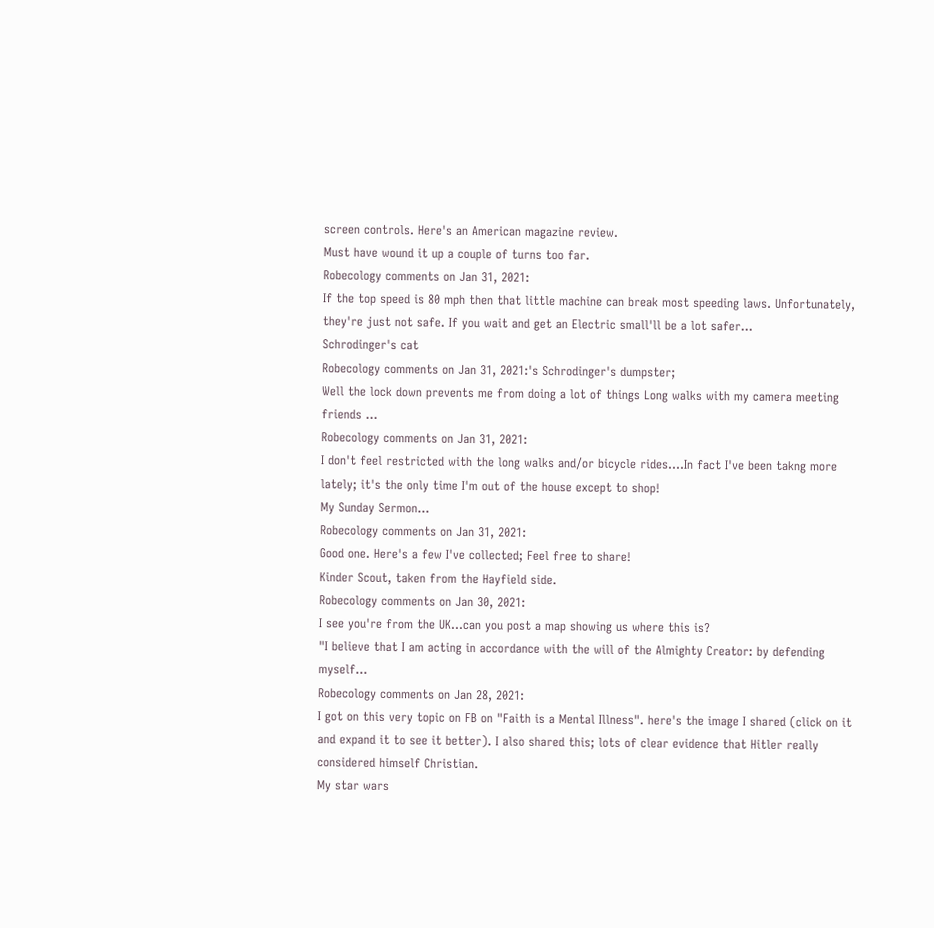screen controls. Here's an American magazine review.
Must have wound it up a couple of turns too far.
Robecology comments on Jan 31, 2021:
If the top speed is 80 mph then that little machine can break most speeding laws. Unfortunately, they're just not safe. If you wait and get an Electric small'll be a lot safer...
Schrodinger's cat
Robecology comments on Jan 31, 2021:'s Schrodinger's dumpster;
Well the lock down prevents me from doing a lot of things Long walks with my camera meeting friends ...
Robecology comments on Jan 31, 2021:
I don't feel restricted with the long walks and/or bicycle rides....In fact I've been takng more lately; it's the only time I'm out of the house except to shop!
My Sunday Sermon...
Robecology comments on Jan 31, 2021:
Good one. Here's a few I've collected; Feel free to share!
Kinder Scout, taken from the Hayfield side.
Robecology comments on Jan 30, 2021:
I see you're from the UK...can you post a map showing us where this is?
"I believe that I am acting in accordance with the will of the Almighty Creator: by defending myself...
Robecology comments on Jan 28, 2021:
I got on this very topic on FB on "Faith is a Mental Illness". here's the image I shared (click on it and expand it to see it better). I also shared this; lots of clear evidence that Hitler really considered himself Christian.
My star wars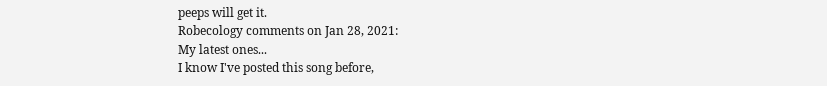peeps will get it.
Robecology comments on Jan 28, 2021:
My latest ones...
I know I've posted this song before,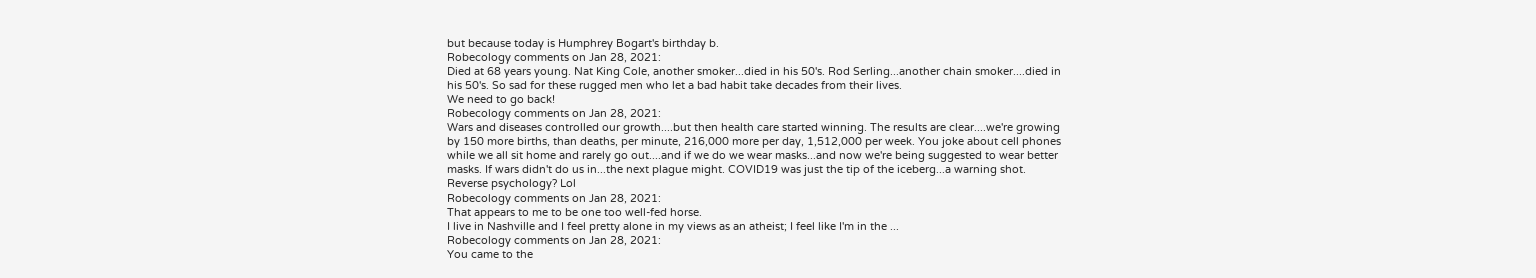but because today is Humphrey Bogart's birthday b.
Robecology comments on Jan 28, 2021:
Died at 68 years young. Nat King Cole, another smoker...died in his 50's. Rod Serling...another chain smoker....died in his 50's. So sad for these rugged men who let a bad habit take decades from their lives.
We need to go back!
Robecology comments on Jan 28, 2021:
Wars and diseases controlled our growth....but then health care started winning. The results are clear....we're growing by 150 more births, than deaths, per minute, 216,000 more per day, 1,512,000 per week. You joke about cell phones while we all sit home and rarely go out....and if we do we wear masks...and now we're being suggested to wear better masks. If wars didn't do us in...the next plague might. COVID19 was just the tip of the iceberg...a warning shot.
Reverse psychology? Lol
Robecology comments on Jan 28, 2021:
That appears to me to be one too well-fed horse.
I live in Nashville and I feel pretty alone in my views as an atheist; I feel like I'm in the ...
Robecology comments on Jan 28, 2021:
You came to the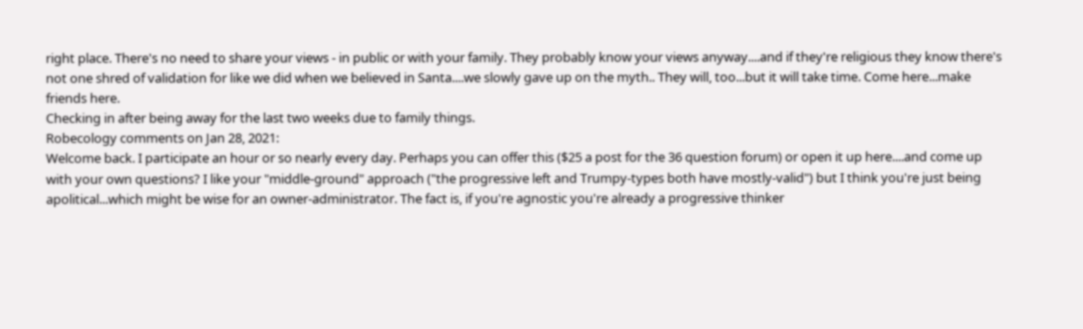right place. There's no need to share your views - in public or with your family. They probably know your views anyway....and if they're religious they know there's not one shred of validation for like we did when we believed in Santa....we slowly gave up on the myth.. They will, too...but it will take time. Come here...make friends here.
Checking in after being away for the last two weeks due to family things.
Robecology comments on Jan 28, 2021:
Welcome back. I participate an hour or so nearly every day. Perhaps you can offer this ($25 a post for the 36 question forum) or open it up here....and come up with your own questions? I like your "middle-ground" approach ("the progressive left and Trumpy-types both have mostly-valid") but I think you're just being apolitical...which might be wise for an owner-administrator. The fact is, if you're agnostic you're already a progressive thinker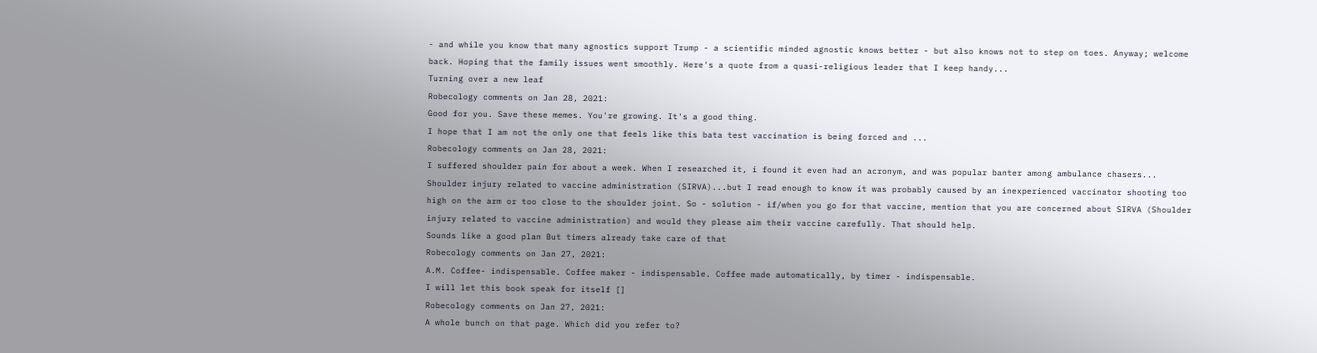- and while you know that many agnostics support Trump - a scientific minded agnostic knows better - but also knows not to step on toes. Anyway; welcome back. Hoping that the family issues went smoothly. Here's a quote from a quasi-religious leader that I keep handy...
Turning over a new leaf
Robecology comments on Jan 28, 2021:
Good for you. Save these memes. You're growing. It's a good thing.
I hope that I am not the only one that feels like this bata test vaccination is being forced and ...
Robecology comments on Jan 28, 2021:
I suffered shoulder pain for about a week. When I researched it, i found it even had an acronym, and was popular banter among ambulance chasers... Shoulder injury related to vaccine administration (SIRVA)...but I read enough to know it was probably caused by an inexperienced vaccinator shooting too high on the arm or too close to the shoulder joint. So - solution - if/when you go for that vaccine, mention that you are concerned about SIRVA (Shoulder injury related to vaccine administration) and would they please aim their vaccine carefully. That should help.
Sounds like a good plan But timers already take care of that
Robecology comments on Jan 27, 2021:
A.M. Coffee- indispensable. Coffee maker - indispensable. Coffee made automatically, by timer - indispensable.
I will let this book speak for itself []
Robecology comments on Jan 27, 2021:
A whole bunch on that page. Which did you refer to?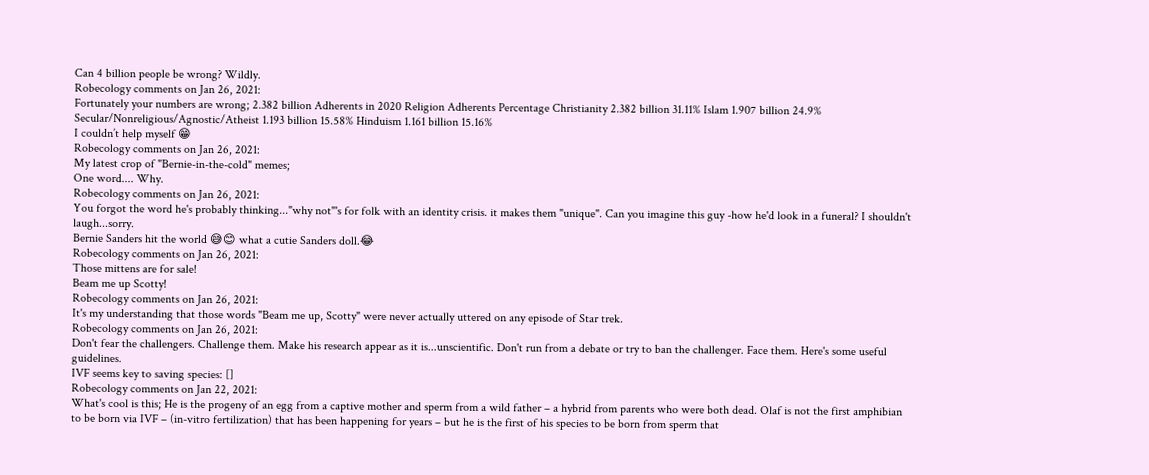Can 4 billion people be wrong? Wildly.
Robecology comments on Jan 26, 2021:
Fortunately your numbers are wrong; 2.382 billion Adherents in 2020 Religion Adherents Percentage Christianity 2.382 billion 31.11% Islam 1.907 billion 24.9% Secular/Nonreligious/Agnostic/Atheist 1.193 billion 15.58% Hinduism 1.161 billion 15.16%
I couldn’t help myself 😁
Robecology comments on Jan 26, 2021:
My latest crop of "Bernie-in-the-cold" memes;
One word.... Why.
Robecology comments on Jan 26, 2021:
You forgot the word he's probably thinking..."why not"'s for folk with an identity crisis. it makes them "unique". Can you imagine this guy -how he'd look in a funeral? I shouldn't laugh...sorry.
Bernie Sanders hit the world 😅😊 what a cutie Sanders doll.😂
Robecology comments on Jan 26, 2021:
Those mittens are for sale!
Beam me up Scotty!
Robecology comments on Jan 26, 2021:
It's my understanding that those words "Beam me up, Scotty" were never actually uttered on any episode of Star trek.
Robecology comments on Jan 26, 2021:
Don't fear the challengers. Challenge them. Make his research appear as it is...unscientific. Don't run from a debate or try to ban the challenger. Face them. Here's some useful guidelines.
IVF seems key to saving species: []
Robecology comments on Jan 22, 2021:
What's cool is this; He is the progeny of an egg from a captive mother and sperm from a wild father – a hybrid from parents who were both dead. Olaf is not the first amphibian to be born via IVF – (in-vitro fertilization) that has been happening for years – but he is the first of his species to be born from sperm that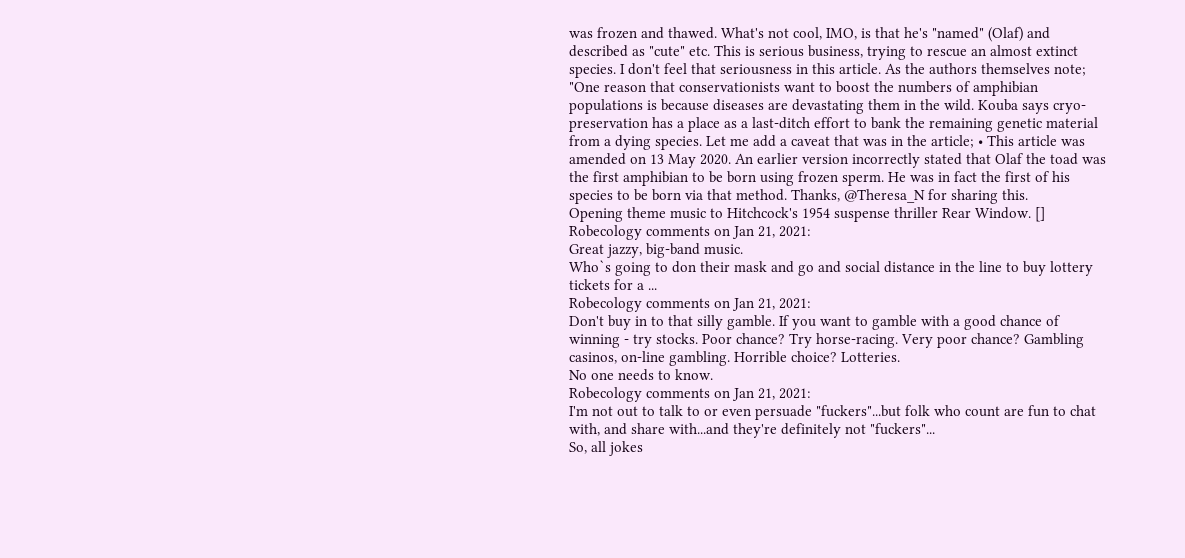was frozen and thawed. What's not cool, IMO, is that he's "named" (Olaf) and described as "cute" etc. This is serious business, trying to rescue an almost extinct species. I don't feel that seriousness in this article. As the authors themselves note; "One reason that conservationists want to boost the numbers of amphibian populations is because diseases are devastating them in the wild. Kouba says cryo-preservation has a place as a last-ditch effort to bank the remaining genetic material from a dying species. Let me add a caveat that was in the article; • This article was amended on 13 May 2020. An earlier version incorrectly stated that Olaf the toad was the first amphibian to be born using frozen sperm. He was in fact the first of his species to be born via that method. Thanks, @Theresa_N for sharing this.
Opening theme music to Hitchcock's 1954 suspense thriller Rear Window. []
Robecology comments on Jan 21, 2021:
Great jazzy, big-band music.
Who`s going to don their mask and go and social distance in the line to buy lottery tickets for a ...
Robecology comments on Jan 21, 2021:
Don't buy in to that silly gamble. If you want to gamble with a good chance of winning - try stocks. Poor chance? Try horse-racing. Very poor chance? Gambling casinos, on-line gambling. Horrible choice? Lotteries.
No one needs to know.
Robecology comments on Jan 21, 2021:
I'm not out to talk to or even persuade "fuckers"...but folk who count are fun to chat with, and share with...and they're definitely not "fuckers"...
So, all jokes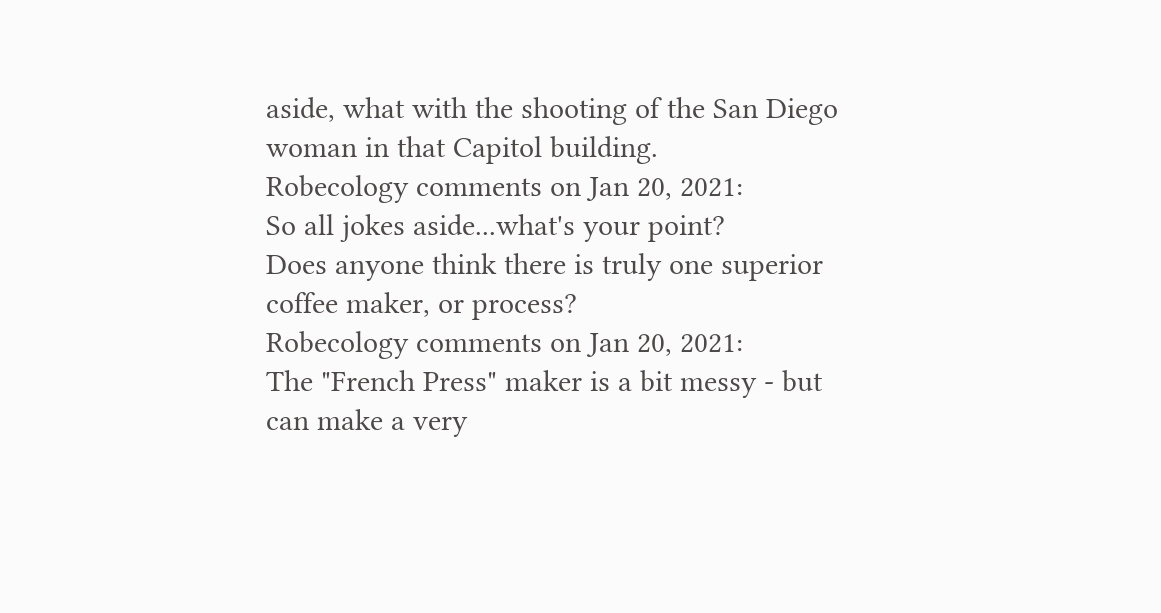aside, what with the shooting of the San Diego woman in that Capitol building.
Robecology comments on Jan 20, 2021:
So all jokes aside...what's your point?
Does anyone think there is truly one superior coffee maker, or process?
Robecology comments on Jan 20, 2021:
The "French Press" maker is a bit messy - but can make a very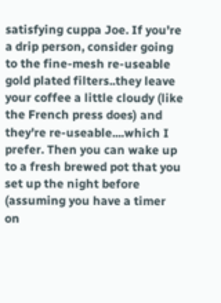satisfying cuppa Joe. If you're a drip person, consider going to the fine-mesh re-useable gold plated filters..they leave your coffee a little cloudy (like the French press does) and they're re-useable....which I prefer. Then you can wake up to a fresh brewed pot that you set up the night before (assuming you have a timer on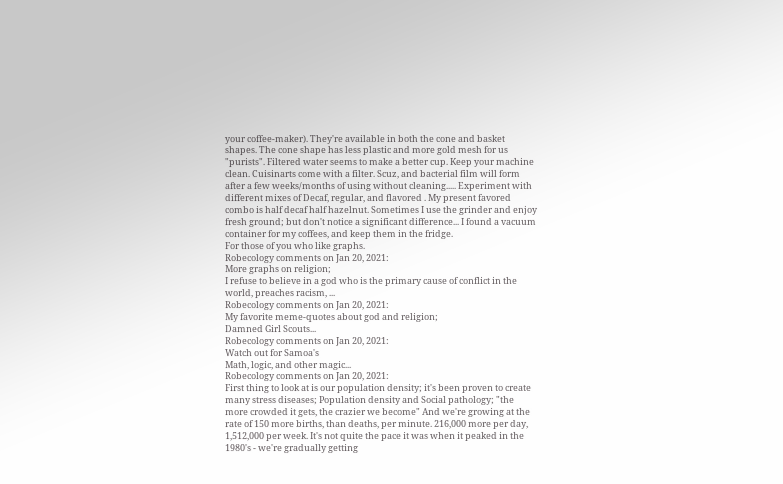your coffee-maker). They're available in both the cone and basket shapes. The cone shape has less plastic and more gold mesh for us "purists". Filtered water seems to make a better cup. Keep your machine clean. Cuisinarts come with a filter. Scuz, and bacterial film will form after a few weeks/months of using without cleaning..... Experiment with different mixes of Decaf, regular, and flavored . My present favored combo is half decaf half hazelnut. Sometimes I use the grinder and enjoy fresh ground; but don't notice a significant difference... I found a vacuum container for my coffees, and keep them in the fridge.
For those of you who like graphs.
Robecology comments on Jan 20, 2021:
More graphs on religion;
I refuse to believe in a god who is the primary cause of conflict in the world, preaches racism, ...
Robecology comments on Jan 20, 2021:
My favorite meme-quotes about god and religion;
Damned Girl Scouts...
Robecology comments on Jan 20, 2021:
Watch out for Samoa's
Math, logic, and other magic...
Robecology comments on Jan 20, 2021:
First thing to look at is our population density; it's been proven to create many stress diseases; Population density and Social pathology; "the more crowded it gets, the crazier we become" And we're growing at the rate of 150 more births, than deaths, per minute. 216,000 more per day, 1,512,000 per week. It's not quite the pace it was when it peaked in the 1980's - we're gradually getting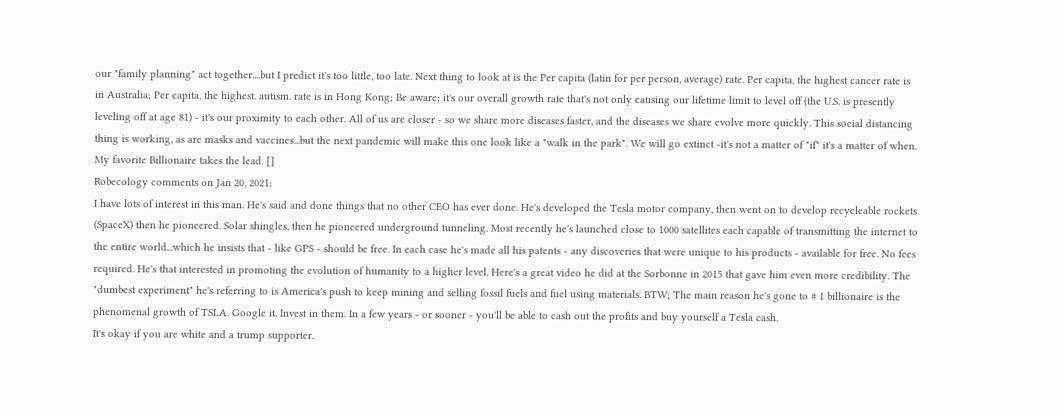our "family planning" act together....but I predict it's too little, too late. Next thing to look at is the Per capita (latin for per person, average) rate. Per capita, the highest cancer rate is in Australia; Per capita, the highest. autism. rate is in Hong Kong; Be aware; it's our overall growth rate that's not only causing our lifetime limit to level off (the U.S. is presently leveling off at age 81) - it's our proximity to each other. All of us are closer - so we share more diseases faster, and the diseases we share evolve more quickly. This social distancing thing is working, as are masks and vaccines...but the next pandemic will make this one look like a "walk in the park". We will go extinct -it's not a matter of "if" it's a matter of when.
My favorite Billionaire takes the lead. []
Robecology comments on Jan 20, 2021:
I have lots of interest in this man. He's said and done things that no other CEO has ever done. He's developed the Tesla motor company, then went on to develop recycleable rockets (SpaceX) then he pioneered. Solar shingles, then he pioneered underground tunneling. Most recently he's launched close to 1000 satellites each capable of transmitting the internet to the entire world...which he insists that - like GPS - should be free. In each case he's made all his patents - any discoveries that were unique to his products - available for free. No fees required. He's that interested in promoting the evolution of humanity to a higher level. Here's a great video he did at the Sorbonne in 2015 that gave him even more credibility. The "dumbest experiment" he's referring to is America's push to keep mining and selling fossil fuels and fuel using materials. BTW; The main reason he's gone to # 1 billionaire is the phenomenal growth of TSLA. Google it. Invest in them. In a few years - or sooner - you'll be able to cash out the profits and buy yourself a Tesla cash.
It's okay if you are white and a trump supporter.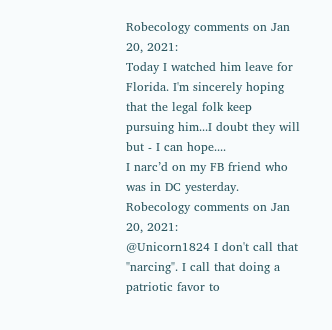Robecology comments on Jan 20, 2021:
Today I watched him leave for Florida. I'm sincerely hoping that the legal folk keep pursuing him...I doubt they will but - I can hope....
I narc’d on my FB friend who was in DC yesterday.
Robecology comments on Jan 20, 2021:
@Unicorn1824 I don't call that "narcing". I call that doing a patriotic favor to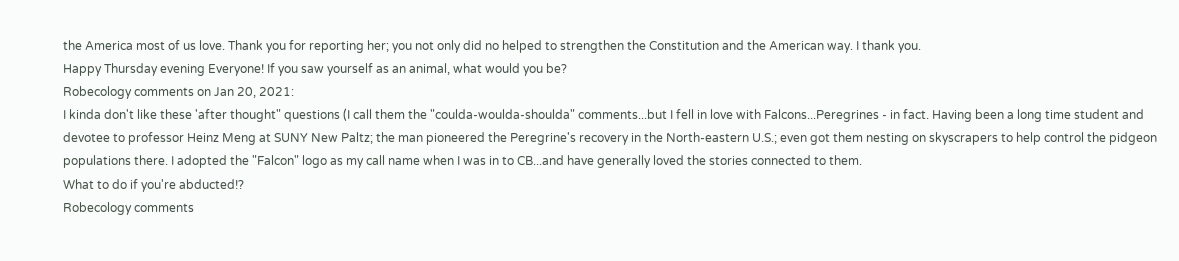the America most of us love. Thank you for reporting her; you not only did no helped to strengthen the Constitution and the American way. I thank you.
Happy Thursday evening Everyone! If you saw yourself as an animal, what would you be?
Robecology comments on Jan 20, 2021:
I kinda don't like these 'after thought" questions (I call them the "coulda-woulda-shoulda" comments...but I fell in love with Falcons...Peregrines - in fact. Having been a long time student and devotee to professor Heinz Meng at SUNY New Paltz; the man pioneered the Peregrine's recovery in the North-eastern U.S.; even got them nesting on skyscrapers to help control the pidgeon populations there. I adopted the "Falcon" logo as my call name when I was in to CB...and have generally loved the stories connected to them.
What to do if you're abducted!?
Robecology comments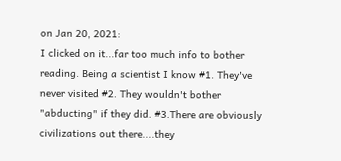on Jan 20, 2021:
I clicked on it...far too much info to bother reading. Being a scientist I know #1. They've never visited #2. They wouldn't bother "abducting" if they did. #3.There are obviously civilizations out there....they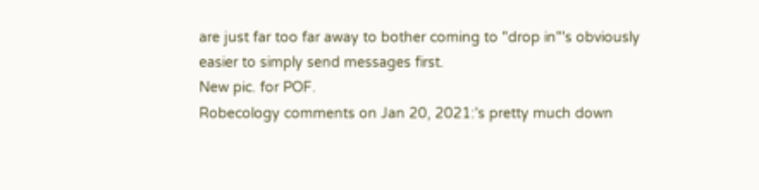are just far too far away to bother coming to "drop in"'s obviously easier to simply send messages first.
New pic. for POF.
Robecology comments on Jan 20, 2021:'s pretty much down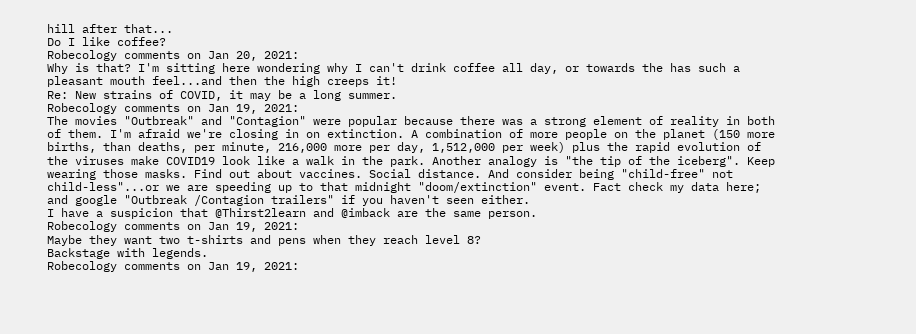hill after that...
Do I like coffee?
Robecology comments on Jan 20, 2021:
Why is that? I'm sitting here wondering why I can't drink coffee all day, or towards the has such a pleasant mouth feel...and then the high creeps it!
Re: New strains of COVID, it may be a long summer.
Robecology comments on Jan 19, 2021:
The movies "Outbreak" and "Contagion" were popular because there was a strong element of reality in both of them. I'm afraid we're closing in on extinction. A combination of more people on the planet (150 more births, than deaths, per minute, 216,000 more per day, 1,512,000 per week) plus the rapid evolution of the viruses make COVID19 look like a walk in the park. Another analogy is "the tip of the iceberg". Keep wearing those masks. Find out about vaccines. Social distance. And consider being "child-free" not child-less"...or we are speeding up to that midnight "doom/extinction" event. Fact check my data here; and google "Outbreak /Contagion trailers" if you haven't seen either.
I have a suspicion that @Thirst2learn and @imback are the same person.
Robecology comments on Jan 19, 2021:
Maybe they want two t-shirts and pens when they reach level 8?
Backstage with legends.
Robecology comments on Jan 19, 2021: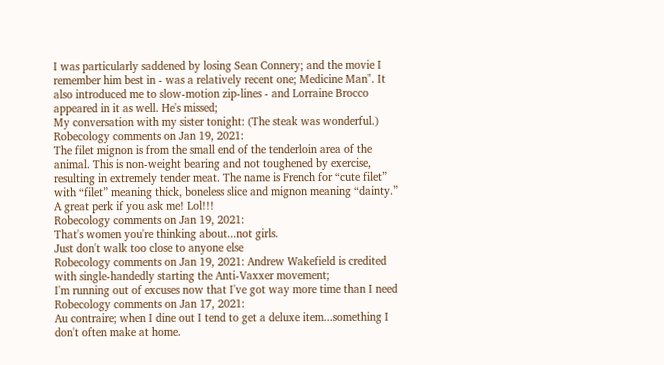I was particularly saddened by losing Sean Connery; and the movie I remember him best in - was a relatively recent one; Medicine Man". It also introduced me to slow-motion zip-lines - and Lorraine Brocco appeared in it as well. He's missed;
My conversation with my sister tonight: (The steak was wonderful.)
Robecology comments on Jan 19, 2021:
The filet mignon is from the small end of the tenderloin area of the animal. This is non-weight bearing and not toughened by exercise, resulting in extremely tender meat. The name is French for “cute filet” with “filet” meaning thick, boneless slice and mignon meaning “dainty.”
A great perk if you ask me! Lol!!!
Robecology comments on Jan 19, 2021:
That's women you're thinking about...not girls.
Just don't walk too close to anyone else
Robecology comments on Jan 19, 2021: Andrew Wakefield is credited with single-handedly starting the Anti-Vaxxer movement;
I'm running out of excuses now that I've got way more time than I need
Robecology comments on Jan 17, 2021:
Au contraire; when I dine out I tend to get a deluxe item...something I don't often make at home.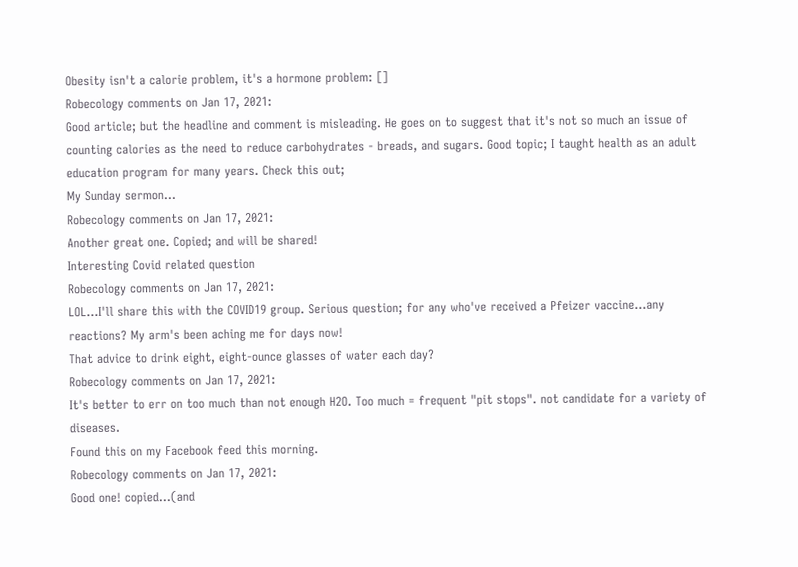Obesity isn't a calorie problem, it's a hormone problem: []
Robecology comments on Jan 17, 2021:
Good article; but the headline and comment is misleading. He goes on to suggest that it's not so much an issue of counting calories as the need to reduce carbohydrates - breads, and sugars. Good topic; I taught health as an adult education program for many years. Check this out;
My Sunday sermon...
Robecology comments on Jan 17, 2021:
Another great one. Copied; and will be shared!
Interesting Covid related question
Robecology comments on Jan 17, 2021:
LOL...I'll share this with the COVID19 group. Serious question; for any who've received a Pfeizer vaccine...any reactions? My arm's been aching me for days now!
That advice to drink eight, eight-ounce glasses of water each day?
Robecology comments on Jan 17, 2021:
It's better to err on too much than not enough H2O. Too much = frequent "pit stops". not candidate for a variety of diseases.
Found this on my Facebook feed this morning.
Robecology comments on Jan 17, 2021:
Good one! copied...(and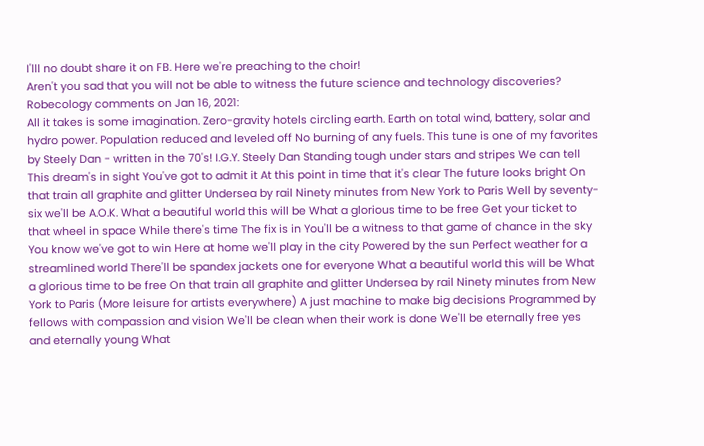I'lll no doubt share it on FB. Here we're preaching to the choir!
Aren't you sad that you will not be able to witness the future science and technology discoveries?
Robecology comments on Jan 16, 2021:
All it takes is some imagination. Zero-gravity hotels circling earth. Earth on total wind, battery, solar and hydro power. Population reduced and leveled off No burning of any fuels. This tune is one of my favorites by Steely Dan - written in the 70's! I.G.Y. Steely Dan Standing tough under stars and stripes We can tell This dream's in sight You've got to admit it At this point in time that it's clear The future looks bright On that train all graphite and glitter Undersea by rail Ninety minutes from New York to Paris Well by seventy-six we'll be A.O.K. What a beautiful world this will be What a glorious time to be free Get your ticket to that wheel in space While there's time The fix is in You'll be a witness to that game of chance in the sky You know we've got to win Here at home we'll play in the city Powered by the sun Perfect weather for a streamlined world There'll be spandex jackets one for everyone What a beautiful world this will be What a glorious time to be free On that train all graphite and glitter Undersea by rail Ninety minutes from New York to Paris (More leisure for artists everywhere) A just machine to make big decisions Programmed by fellows with compassion and vision We'll be clean when their work is done We'll be eternally free yes and eternally young What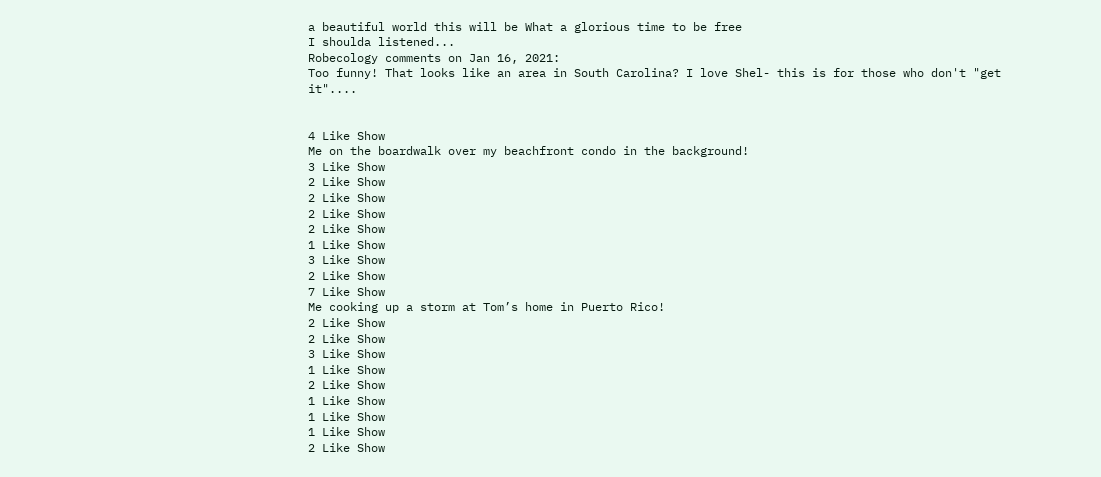a beautiful world this will be What a glorious time to be free
I shoulda listened...
Robecology comments on Jan 16, 2021:
Too funny! That looks like an area in South Carolina? I love Shel- this is for those who don't "get it"....


4 Like Show
Me on the boardwalk over my beachfront condo in the background!
3 Like Show
2 Like Show
2 Like Show
2 Like Show
2 Like Show
1 Like Show
3 Like Show
2 Like Show
7 Like Show
Me cooking up a storm at Tom’s home in Puerto Rico!
2 Like Show
2 Like Show
3 Like Show
1 Like Show
2 Like Show
1 Like Show
1 Like Show
1 Like Show
2 Like Show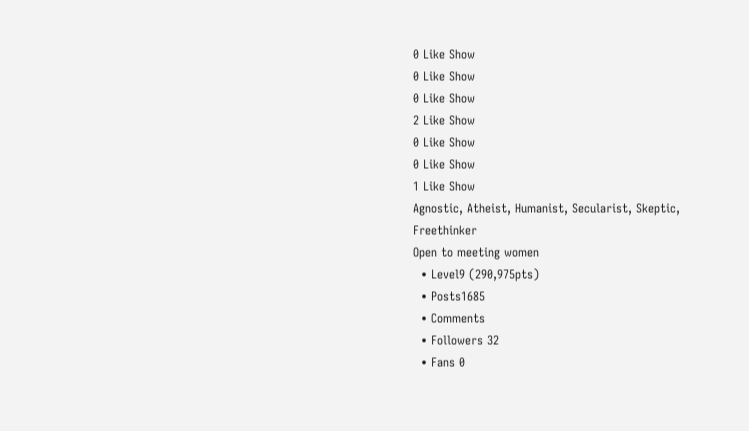0 Like Show
0 Like Show
0 Like Show
2 Like Show
0 Like Show
0 Like Show
1 Like Show
Agnostic, Atheist, Humanist, Secularist, Skeptic, Freethinker
Open to meeting women
  • Level9 (290,975pts)
  • Posts1685
  • Comments
  • Followers 32
  • Fans 0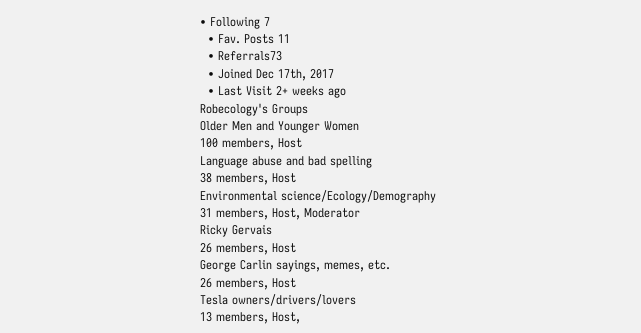• Following 7
  • Fav. Posts 11
  • Referrals73
  • Joined Dec 17th, 2017
  • Last Visit 2+ weeks ago
Robecology's Groups
Older Men and Younger Women
100 members, Host
Language abuse and bad spelling
38 members, Host
Environmental science/Ecology/Demography
31 members, Host, Moderator
Ricky Gervais
26 members, Host
George Carlin sayings, memes, etc.
26 members, Host
Tesla owners/drivers/lovers
13 members, Host,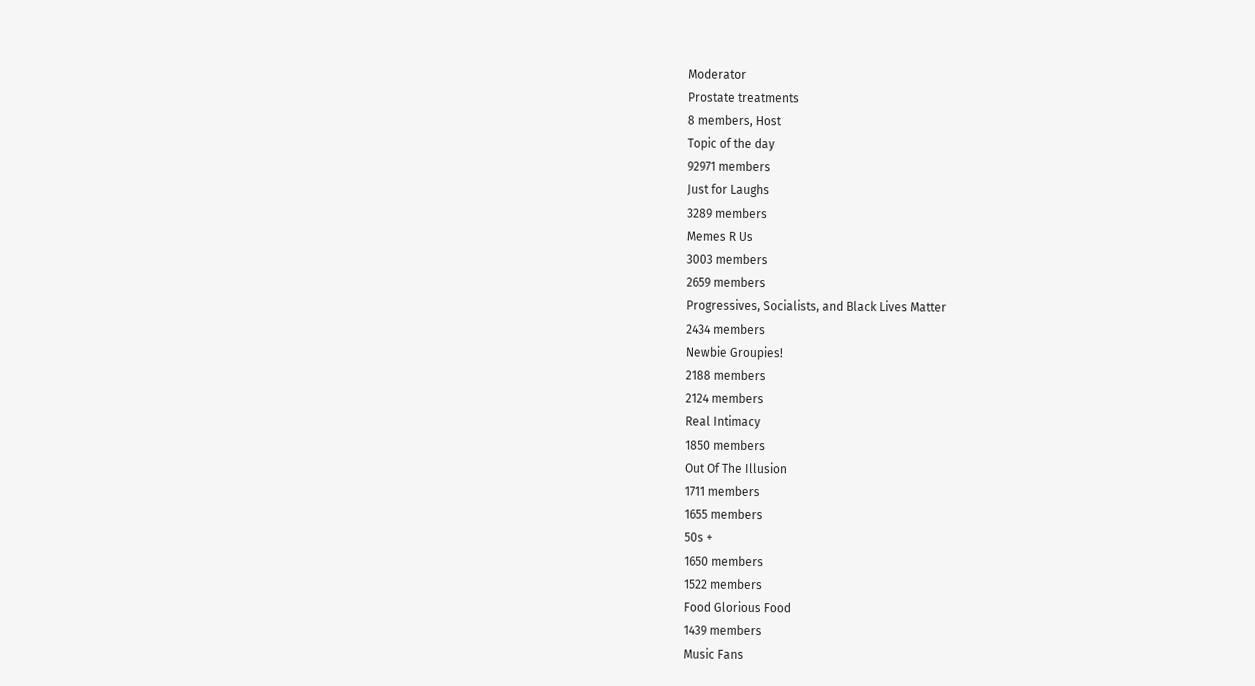Moderator
Prostate treatments
8 members, Host
Topic of the day
92971 members
Just for Laughs
3289 members
Memes R Us
3003 members
2659 members
Progressives, Socialists, and Black Lives Matter
2434 members
Newbie Groupies!
2188 members
2124 members
Real Intimacy
1850 members
Out Of The Illusion
1711 members
1655 members
50s +
1650 members
1522 members
Food Glorious Food
1439 members
Music Fans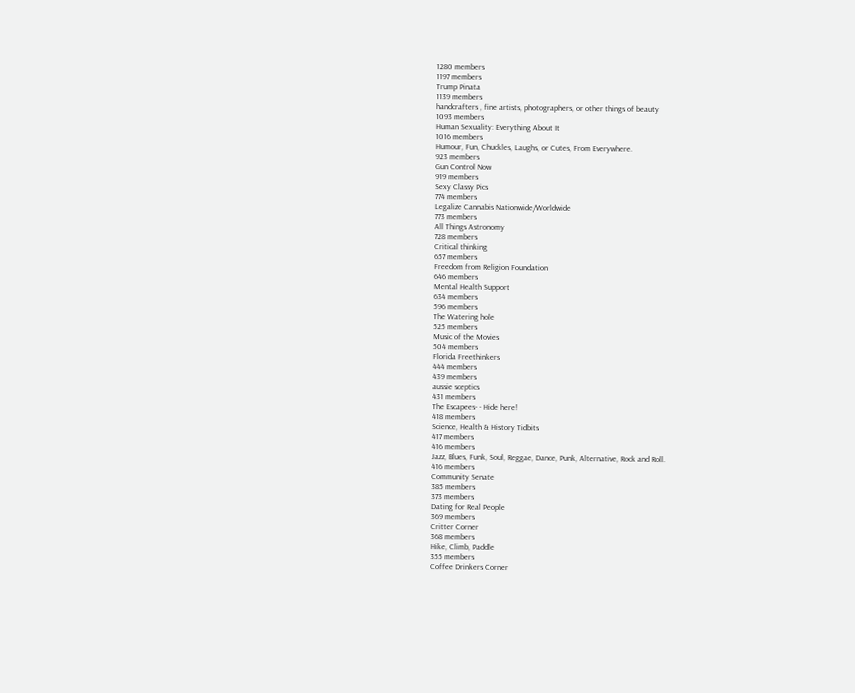1280 members
1197 members
Trump Pinata
1139 members
handcrafters , fine artists, photographers, or other things of beauty
1093 members
Human Sexuality: Everything About It
1016 members
Humour, Fun, Chuckles, Laughs, or Cutes, From Everywhere.
923 members
Gun Control Now
919 members
Sexy Classy Pics
774 members
Legalize Cannabis Nationwide/Worldwide
773 members
All Things Astronomy
728 members
Critical thinking
657 members
Freedom from Religion Foundation
646 members
Mental Health Support
634 members
596 members
The Watering hole
525 members
Music of the Movies
504 members
Florida Freethinkers
444 members
439 members
aussie sceptics
431 members
The Escapees- - Hide here!
418 members
Science, Health & History Tidbits
417 members
416 members
Jazz, Blues, Funk, Soul, Reggae, Dance, Punk, Alternative, Rock and Roll.
416 members
Community Senate
385 members
373 members
Dating for Real People
369 members
Critter Corner
368 members
Hike, Climb, Paddle
355 members
Coffee Drinkers Corner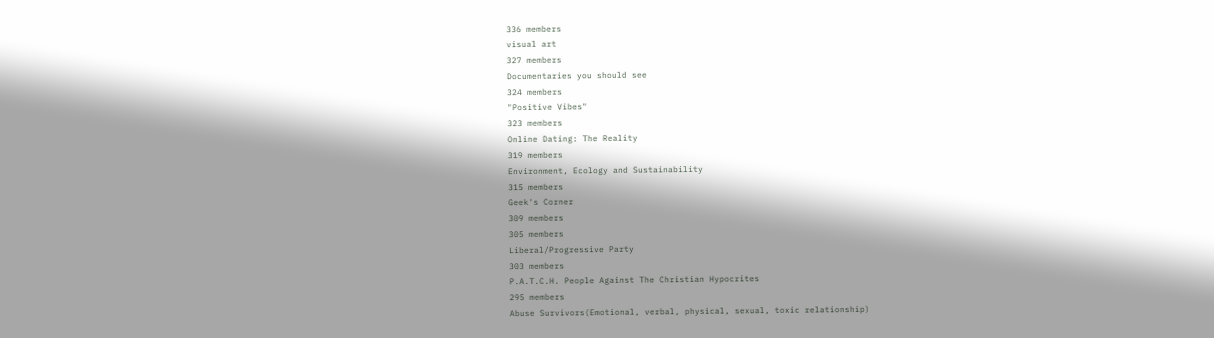336 members
visual art
327 members
Documentaries you should see
324 members
"Positive Vibes"
323 members
Online Dating: The Reality
319 members
Environment, Ecology and Sustainability
315 members
Geek's Corner
309 members
305 members
Liberal/Progressive Party
303 members
P.A.T.C.H. People Against The Christian Hypocrites
295 members
Abuse Survivors(Emotional, verbal, physical, sexual, toxic relationship)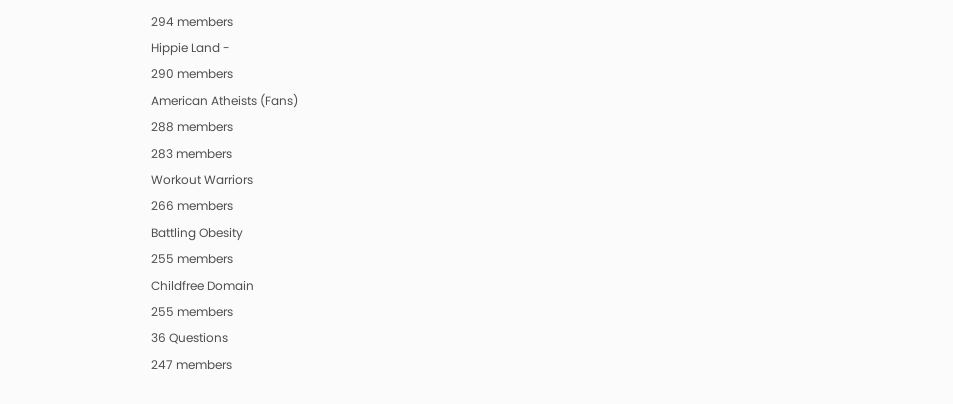294 members
Hippie Land -
290 members
American Atheists (Fans)
288 members
283 members
Workout Warriors
266 members
Battling Obesity
255 members
Childfree Domain
255 members
36 Questions
247 members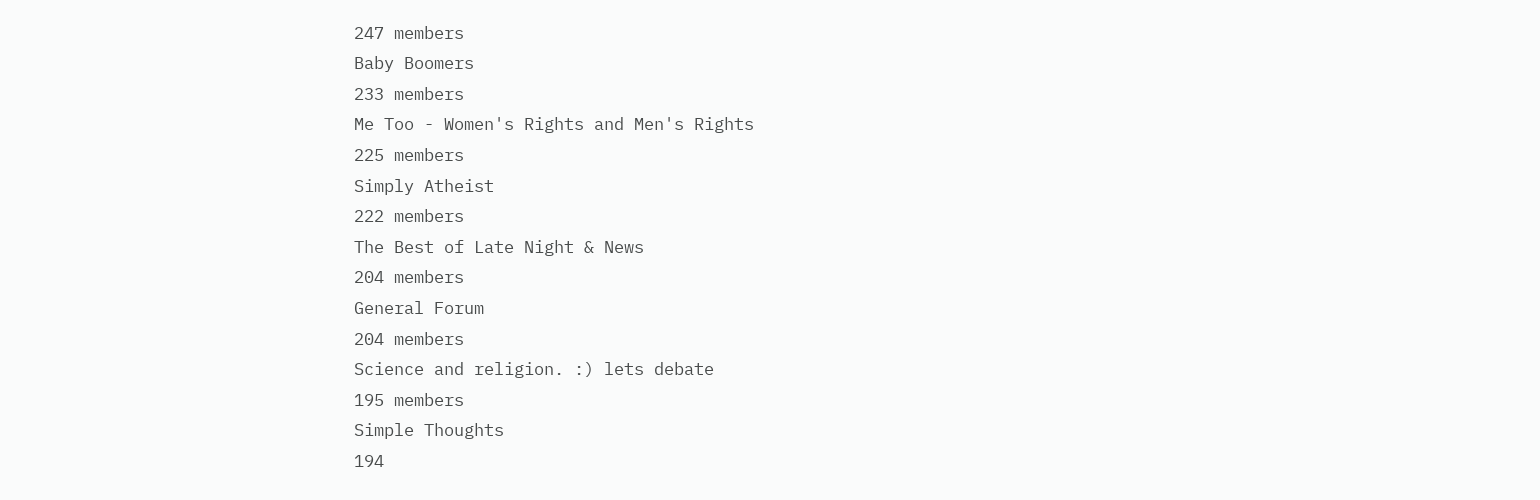247 members
Baby Boomers
233 members
Me Too - Women's Rights and Men's Rights
225 members
Simply Atheist
222 members
The Best of Late Night & News
204 members
General Forum
204 members
Science and religion. :) lets debate
195 members
Simple Thoughts
194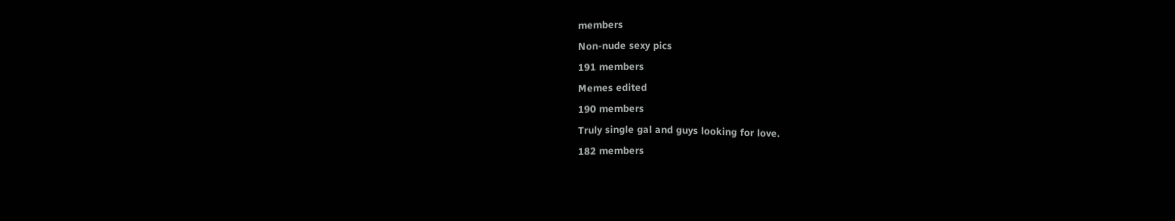members
Non-nude sexy pics
191 members
Memes edited
190 members
Truly single gal and guys looking for love.
182 members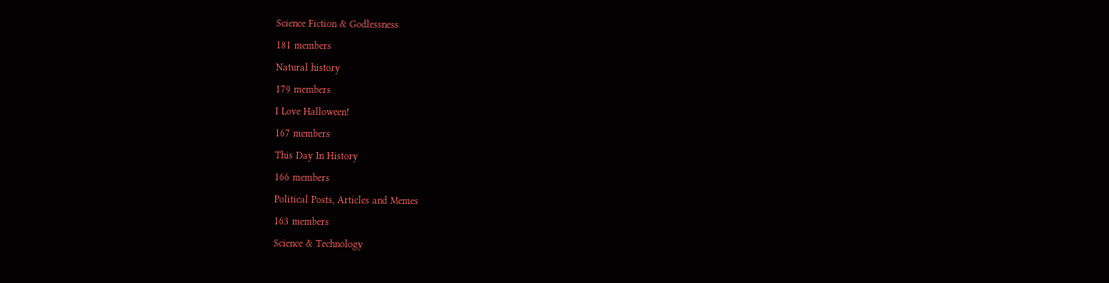Science Fiction & Godlessness
181 members
Natural history
179 members
I Love Halloween!
167 members
This Day In History
166 members
Political Posts, Articles and Memes
163 members
Science & Technology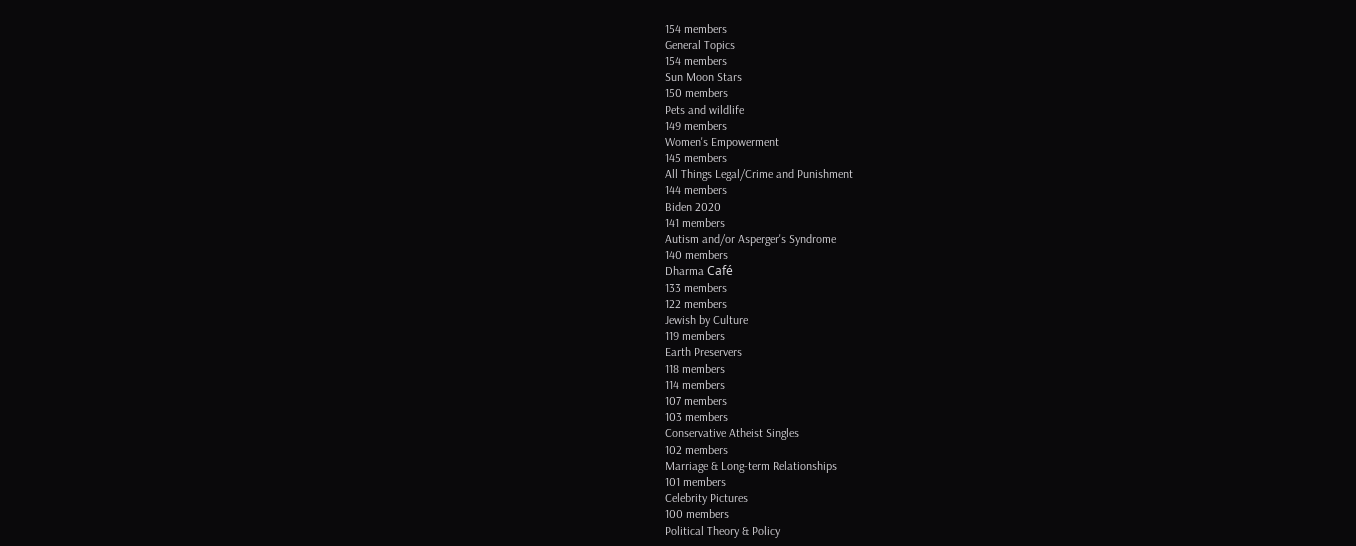154 members
General Topics
154 members
Sun Moon Stars
150 members
Pets and wildlife
149 members
Women's Empowerment
145 members
All Things Legal/Crime and Punishment
144 members
Biden 2020
141 members
Autism and/or Asperger's Syndrome
140 members
Dharma Café
133 members
122 members
Jewish by Culture
119 members
Earth Preservers
118 members
114 members
107 members
103 members
Conservative Atheist Singles
102 members
Marriage & Long-term Relationships
101 members
Celebrity Pictures
100 members
Political Theory & Policy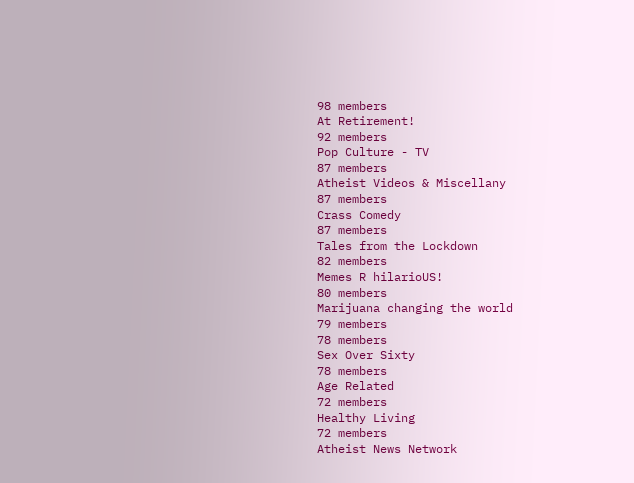98 members
At Retirement!
92 members
Pop Culture - TV
87 members
Atheist Videos & Miscellany
87 members
Crass Comedy
87 members
Tales from the Lockdown
82 members
Memes R hilarioUS!
80 members
Marijuana changing the world
79 members
78 members
Sex Over Sixty
78 members
Age Related
72 members
Healthy Living
72 members
Atheist News Network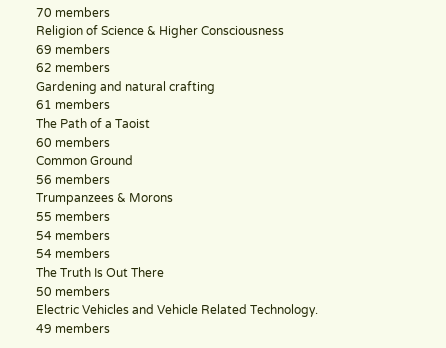70 members
Religion of Science & Higher Consciousness
69 members
62 members
Gardening and natural crafting
61 members
The Path of a Taoist
60 members
Common Ground
56 members
Trumpanzees & Morons
55 members
54 members
54 members
The Truth Is Out There
50 members
Electric Vehicles and Vehicle Related Technology.
49 members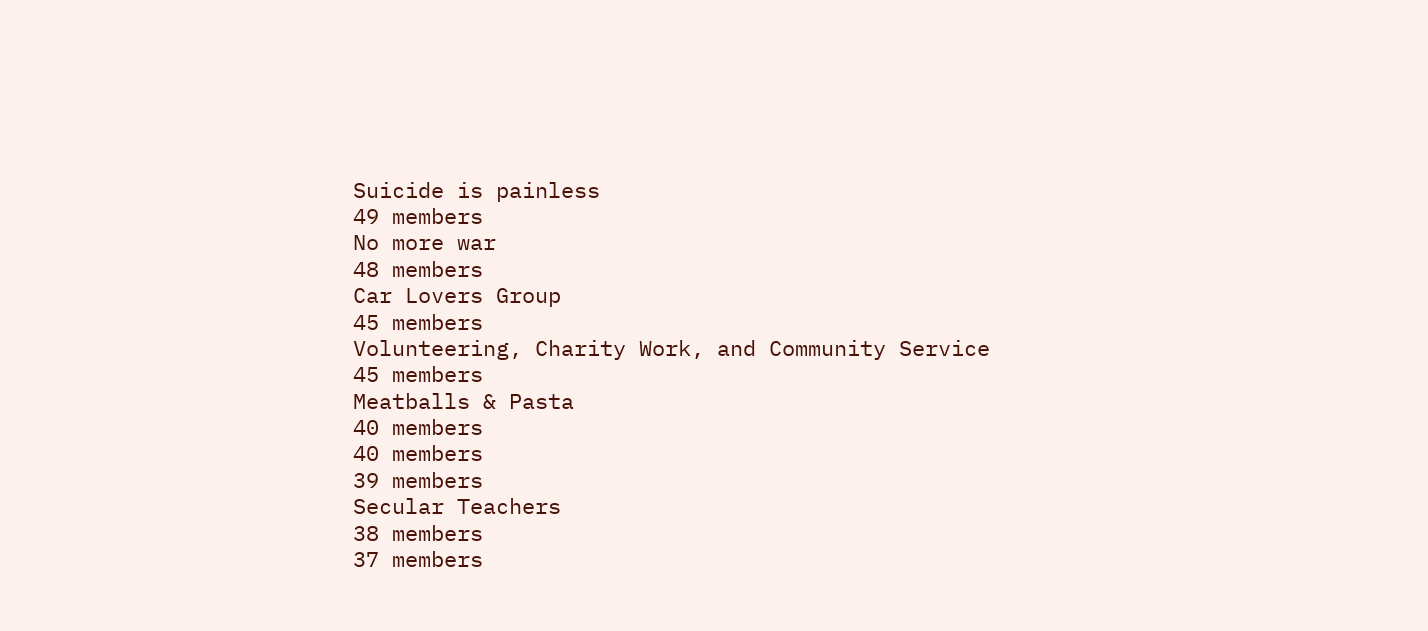Suicide is painless
49 members
No more war
48 members
Car Lovers Group
45 members
Volunteering, Charity Work, and Community Service
45 members
Meatballs & Pasta
40 members
40 members
39 members
Secular Teachers
38 members
37 members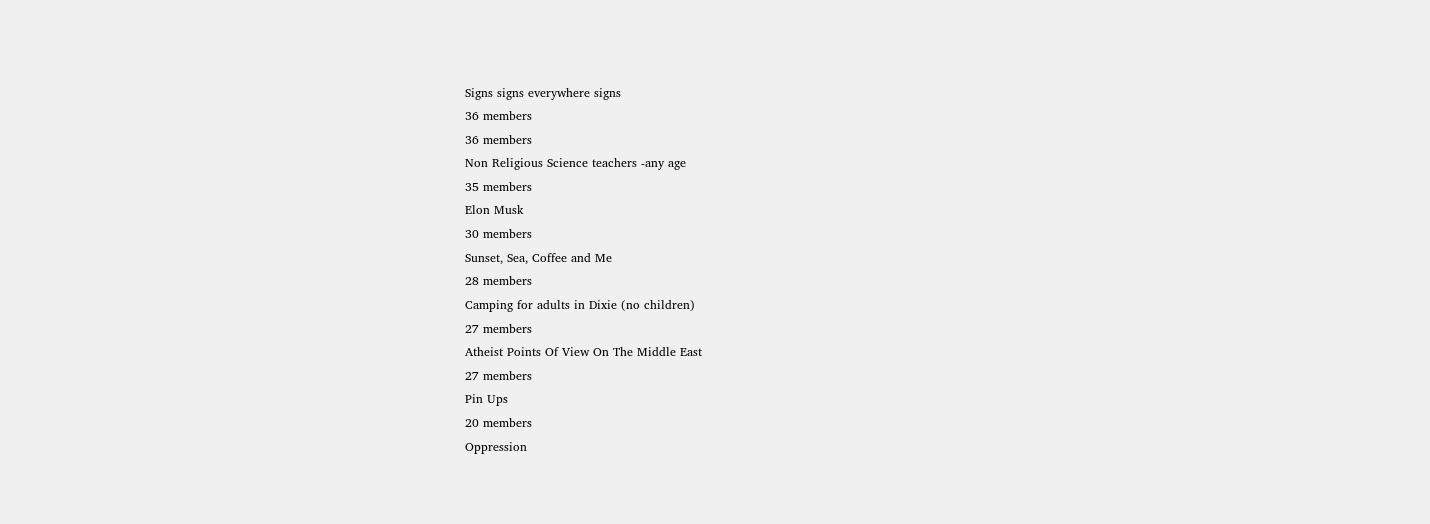Signs signs everywhere signs
36 members
36 members
Non Religious Science teachers -any age
35 members
Elon Musk
30 members
Sunset, Sea, Coffee and Me
28 members
Camping for adults in Dixie (no children)
27 members
Atheist Points Of View On The Middle East
27 members
Pin Ups
20 members
Oppression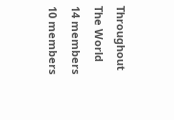Throughout The World
14 members
10 members